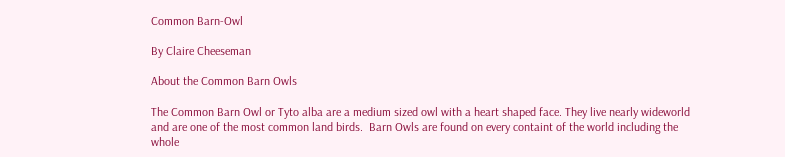Common Barn-Owl

By Claire Cheeseman

About the Common Barn Owls

The Common Barn Owl or Tyto alba are a medium sized owl with a heart shaped face. They live nearly wideworld and are one of the most common land birds.  Barn Owls are found on every containt of the world including the whole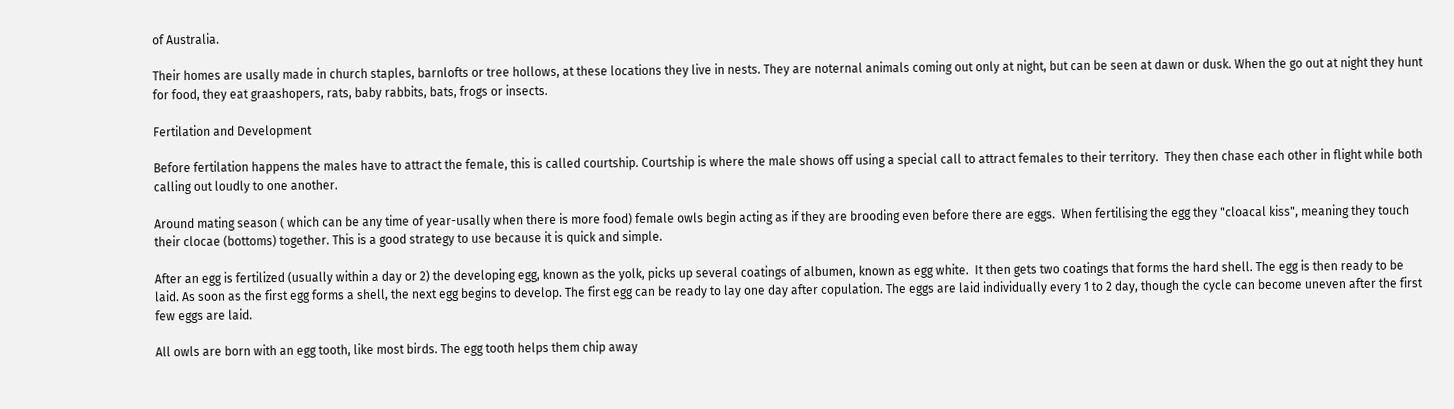of Australia.

Their homes are usally made in church staples, barnlofts or tree hollows, at these locations they live in nests. They are noternal animals coming out only at night, but can be seen at dawn or dusk. When the go out at night they hunt for food, they eat graashopers, rats, baby rabbits, bats, frogs or insects.

Fertilation and Development

Before fertilation happens the males have to attract the female, this is called courtship. Courtship is where the male shows off using a special call to attract females to their territory.  They then chase each other in flight while both calling out loudly to one another.

Around mating season ( which can be any time of year-usally when there is more food) female owls begin acting as if they are brooding even before there are eggs.  When fertilising the egg they "cloacal kiss", meaning they touch their clocae (bottoms) together. This is a good strategy to use because it is quick and simple.

After an egg is fertilized (usually within a day or 2) the developing egg, known as the yolk, picks up several coatings of albumen, known as egg white.  It then gets two coatings that forms the hard shell. The egg is then ready to be laid. As soon as the first egg forms a shell, the next egg begins to develop. The first egg can be ready to lay one day after copulation. The eggs are laid individually every 1 to 2 day, though the cycle can become uneven after the first few eggs are laid.

All owls are born with an egg tooth, like most birds. The egg tooth helps them chip away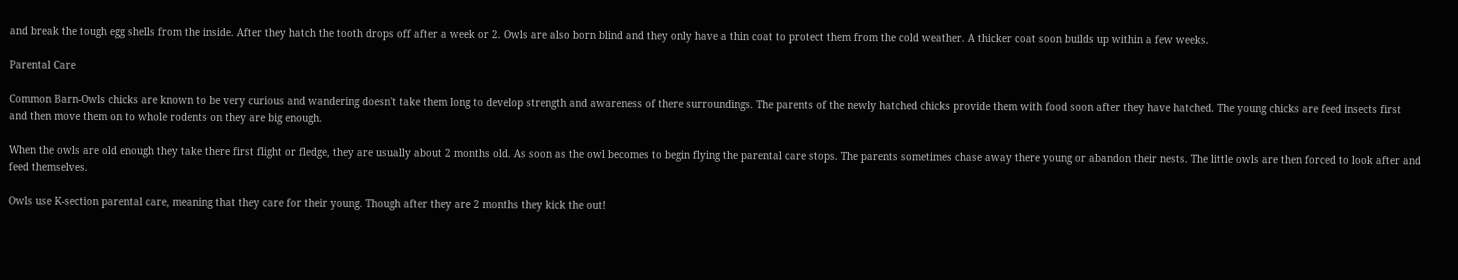and break the tough egg shells from the inside. After they hatch the tooth drops off after a week or 2. Owls are also born blind and they only have a thin coat to protect them from the cold weather. A thicker coat soon builds up within a few weeks.

Parental Care

Common Barn-Owls chicks are known to be very curious and wandering doesn't take them long to develop strength and awareness of there surroundings. The parents of the newly hatched chicks provide them with food soon after they have hatched. The young chicks are feed insects first and then move them on to whole rodents on they are big enough.

When the owls are old enough they take there first flight or fledge, they are usually about 2 months old. As soon as the owl becomes to begin flying the parental care stops. The parents sometimes chase away there young or abandon their nests. The little owls are then forced to look after and feed themselves.

Owls use K-section parental care, meaning that they care for their young. Though after they are 2 months they kick the out!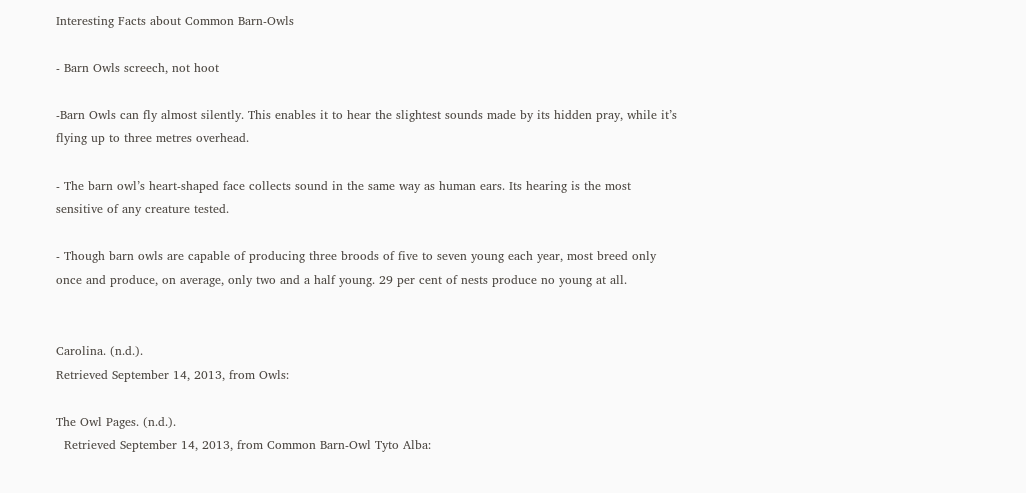Interesting Facts about Common Barn-Owls

- Barn Owls screech, not hoot

-Barn Owls can fly almost silently. This enables it to hear the slightest sounds made by its hidden pray, while it’s flying up to three metres overhead.

- The barn owl’s heart-shaped face collects sound in the same way as human ears. Its hearing is the most sensitive of any creature tested.

- Though barn owls are capable of producing three broods of five to seven young each year, most breed only once and produce, on average, only two and a half young. 29 per cent of nests produce no young at all.


Carolina. (n.d.).
Retrieved September 14, 2013, from Owls:

The Owl Pages. (n.d.).
  Retrieved September 14, 2013, from Common Barn-Owl Tyto Alba: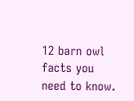12 barn owl facts you need to know.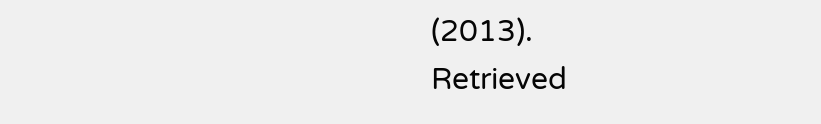(2013).                                                                                                Retrieved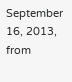September 16, 2013, from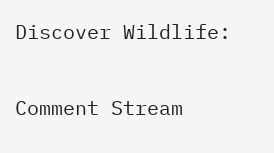Discover Wildlife:

Comment Stream